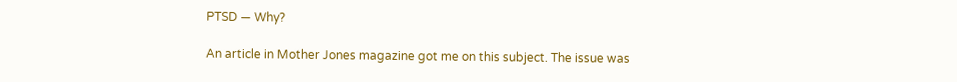PTSD — Why?

An article in Mother Jones magazine got me on this subject. The issue was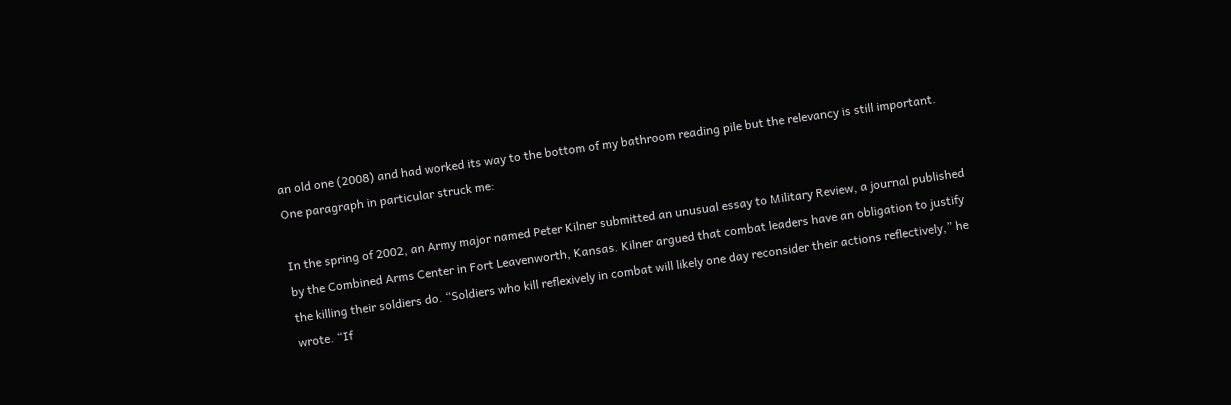an old one (2008) and had worked its way to the bottom of my bathroom reading pile but the relevancy is still important. One paragraph in particular struck me:

In the spring of 2002, an Army major named Peter Kilner submitted an unusual essay to Military Review, a journal published by the Combined Arms Center in Fort Leavenworth, Kansas. Kilner argued that combat leaders have an obligation to justify the killing their soldiers do. “Soldiers who kill reflexively in combat will likely one day reconsider their actions reflectively,” he wrote. “If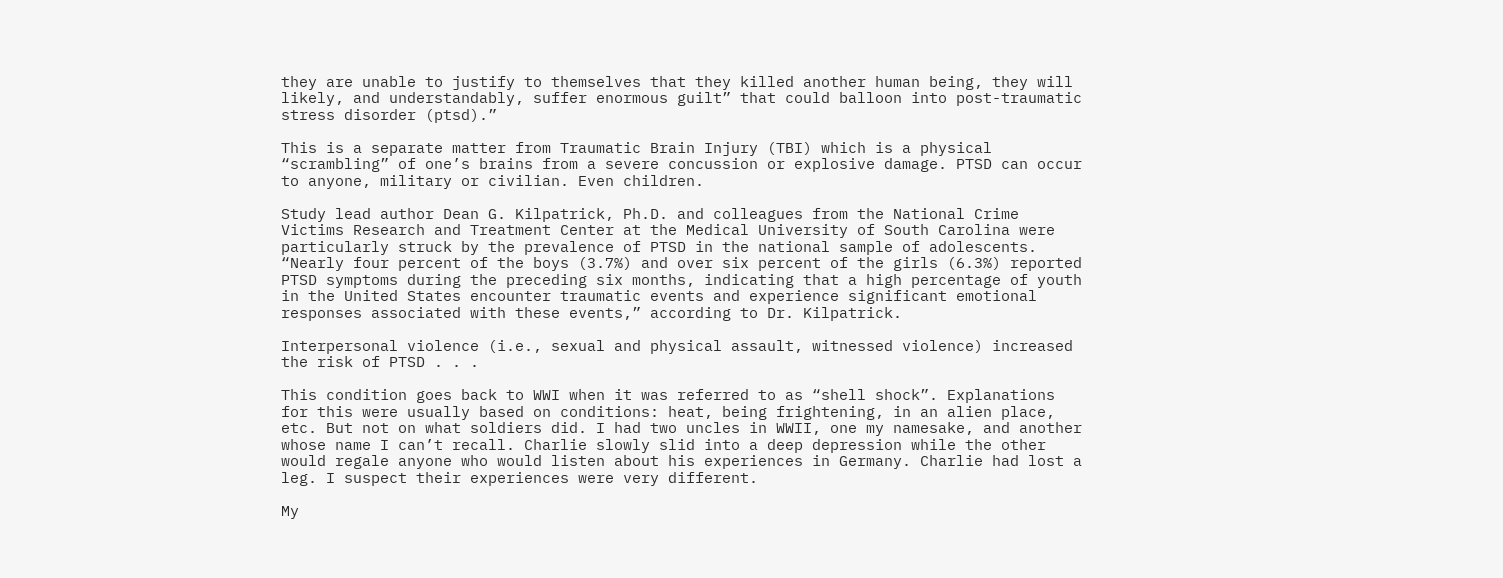they are unable to justify to themselves that they killed another human being, they will likely, and understandably, suffer enormous guilt” that could balloon into post-traumatic stress disorder (ptsd).”

This is a separate matter from Traumatic Brain Injury (TBI) which is a physical “scrambling” of one’s brains from a severe concussion or explosive damage. PTSD can occur to anyone, military or civilian. Even children.

Study lead author Dean G. Kilpatrick, Ph.D. and colleagues from the National Crime Victims Research and Treatment Center at the Medical University of South Carolina were particularly struck by the prevalence of PTSD in the national sample of adolescents. “Nearly four percent of the boys (3.7%) and over six percent of the girls (6.3%) reported PTSD symptoms during the preceding six months, indicating that a high percentage of youth in the United States encounter traumatic events and experience significant emotional responses associated with these events,” according to Dr. Kilpatrick.

Interpersonal violence (i.e., sexual and physical assault, witnessed violence) increased the risk of PTSD . . .

This condition goes back to WWI when it was referred to as “shell shock”. Explanations for this were usually based on conditions: heat, being frightening, in an alien place, etc. But not on what soldiers did. I had two uncles in WWII, one my namesake, and another whose name I can’t recall. Charlie slowly slid into a deep depression while the other would regale anyone who would listen about his experiences in Germany. Charlie had lost a leg. I suspect their experiences were very different.

My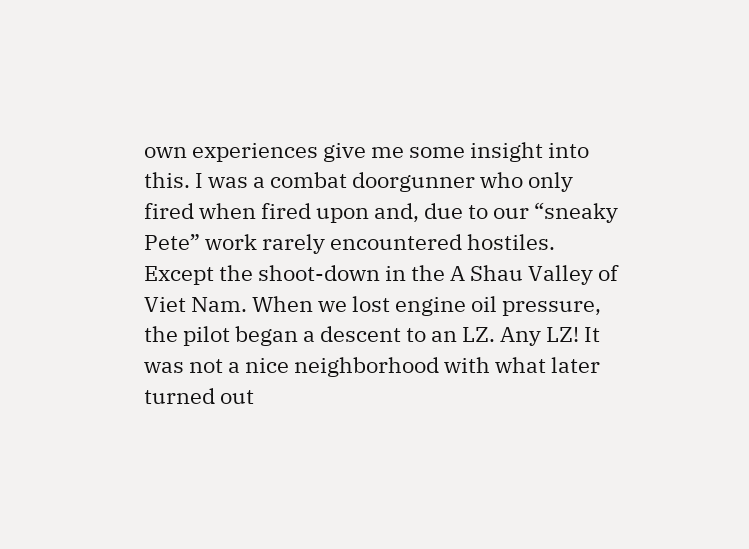own experiences give me some insight into this. I was a combat doorgunner who only fired when fired upon and, due to our “sneaky Pete” work rarely encountered hostiles. Except the shoot-down in the A Shau Valley of Viet Nam. When we lost engine oil pressure, the pilot began a descent to an LZ. Any LZ! It was not a nice neighborhood with what later turned out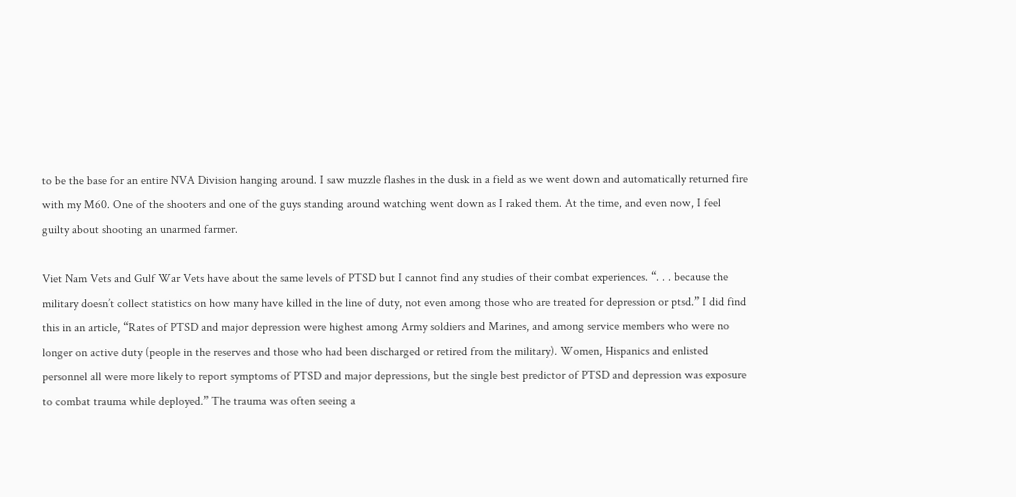to be the base for an entire NVA Division hanging around. I saw muzzle flashes in the dusk in a field as we went down and automatically returned fire with my M60. One of the shooters and one of the guys standing around watching went down as I raked them. At the time, and even now, I feel guilty about shooting an unarmed farmer.

Viet Nam Vets and Gulf War Vets have about the same levels of PTSD but I cannot find any studies of their combat experiences. “. . . because the military doesn’t collect statistics on how many have killed in the line of duty, not even among those who are treated for depression or ptsd.” I did find this in an article, “Rates of PTSD and major depression were highest among Army soldiers and Marines, and among service members who were no longer on active duty (people in the reserves and those who had been discharged or retired from the military). Women, Hispanics and enlisted personnel all were more likely to report symptoms of PTSD and major depressions, but the single best predictor of PTSD and depression was exposure to combat trauma while deployed.” The trauma was often seeing a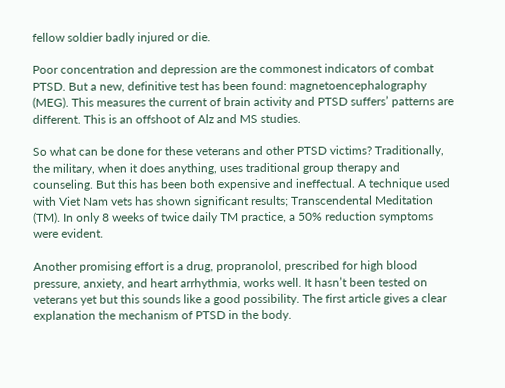fellow soldier badly injured or die.

Poor concentration and depression are the commonest indicators of combat PTSD. But a new, definitive test has been found: magnetoencephalography (MEG). This measures the current of brain activity and PTSD suffers’ patterns are different. This is an offshoot of Alz and MS studies.

So what can be done for these veterans and other PTSD victims? Traditionally, the military, when it does anything, uses traditional group therapy and counseling. But this has been both expensive and ineffectual. A technique used with Viet Nam vets has shown significant results; Transcendental Meditation (TM). In only 8 weeks of twice daily TM practice, a 50% reduction symptoms were evident.

Another promising effort is a drug, propranolol, prescribed for high blood pressure, anxiety, and heart arrhythmia, works well. It hasn’t been tested on veterans yet but this sounds like a good possibility. The first article gives a clear explanation the mechanism of PTSD in the body.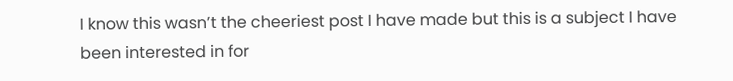I know this wasn’t the cheeriest post I have made but this is a subject I have been interested in for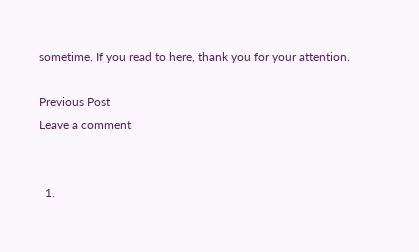sometime. If you read to here, thank you for your attention.

Previous Post
Leave a comment


  1.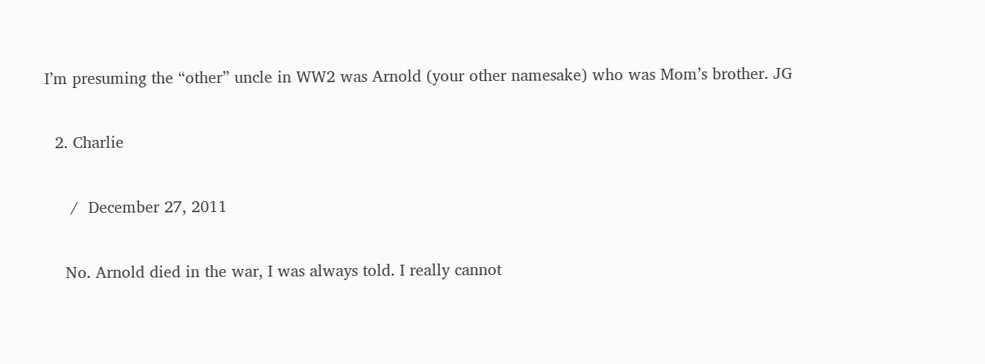I’m presuming the “other” uncle in WW2 was Arnold (your other namesake) who was Mom’s brother. JG

  2. Charlie

     /  December 27, 2011

    No. Arnold died in the war, I was always told. I really cannot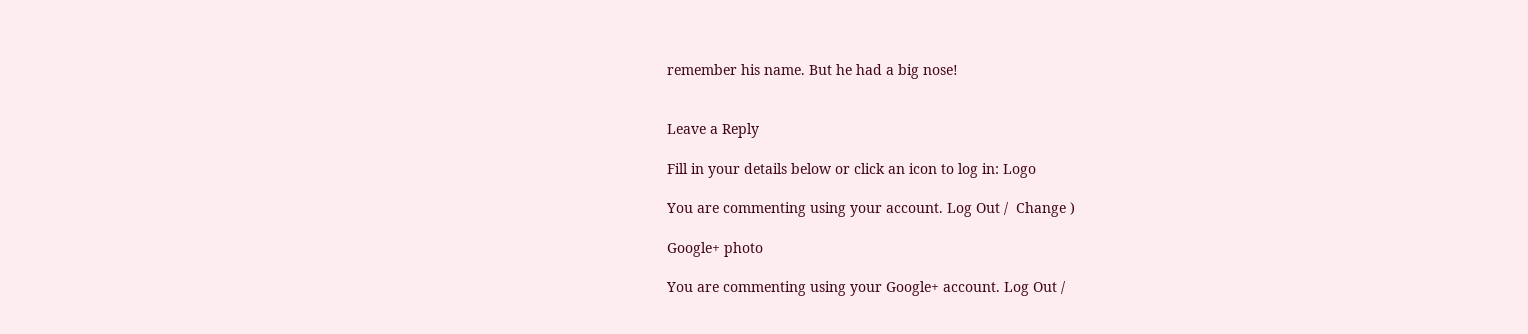remember his name. But he had a big nose!


Leave a Reply

Fill in your details below or click an icon to log in: Logo

You are commenting using your account. Log Out /  Change )

Google+ photo

You are commenting using your Google+ account. Log Out /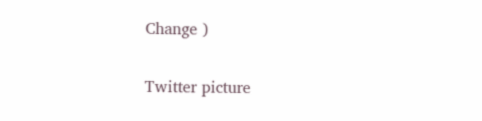Change )

Twitter picture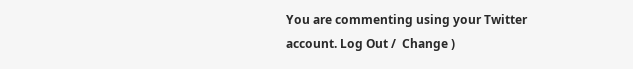You are commenting using your Twitter account. Log Out /  Change )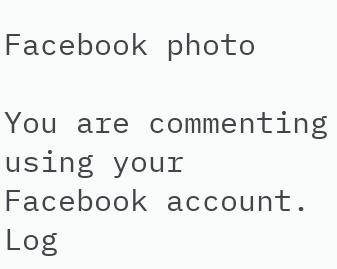Facebook photo

You are commenting using your Facebook account. Log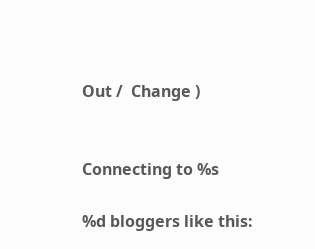Out /  Change )


Connecting to %s

%d bloggers like this: